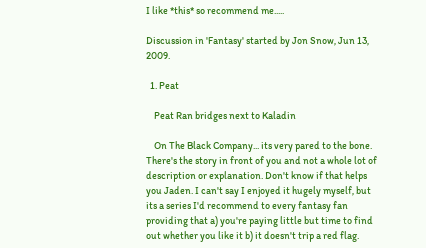I like *this* so recommend me.....

Discussion in 'Fantasy' started by Jon Snow, Jun 13, 2009.

  1. Peat

    Peat Ran bridges next to Kaladin

    On The Black Company... its very pared to the bone. There's the story in front of you and not a whole lot of description or explanation. Don't know if that helps you Jaden. I can't say I enjoyed it hugely myself, but its a series I'd recommend to every fantasy fan providing that a) you're paying little but time to find out whether you like it b) it doesn't trip a red flag.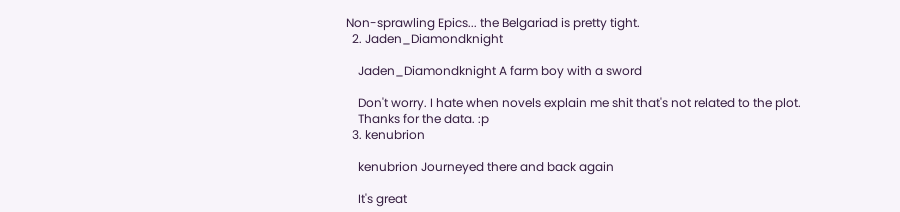Non-sprawling Epics... the Belgariad is pretty tight.
  2. Jaden_Diamondknight

    Jaden_Diamondknight A farm boy with a sword

    Don't worry. I hate when novels explain me shit that's not related to the plot.
    Thanks for the data. :p
  3. kenubrion

    kenubrion Journeyed there and back again

    It's great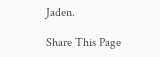Jaden.

Share This Page